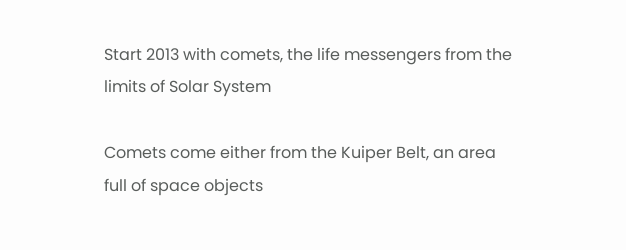Start 2013 with comets, the life messengers from the limits of Solar System

Comets come either from the Kuiper Belt, an area full of space objects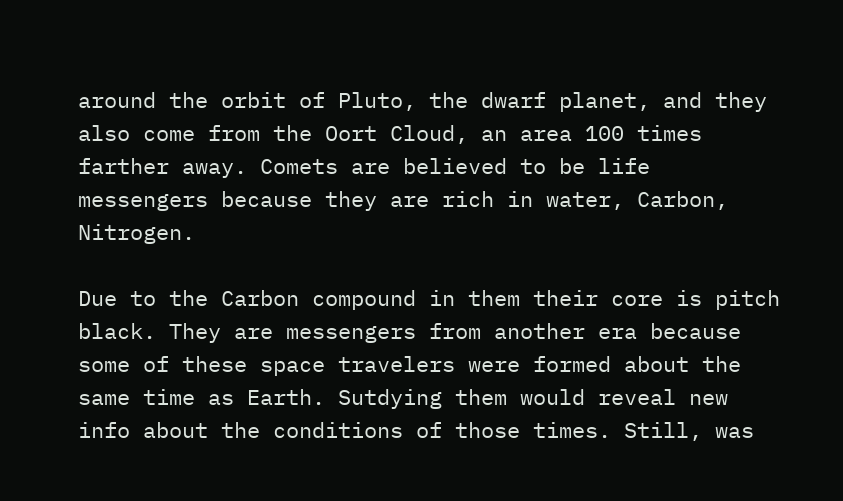around the orbit of Pluto, the dwarf planet, and they also come from the Oort Cloud, an area 100 times farther away. Comets are believed to be life messengers because they are rich in water, Carbon, Nitrogen.

Due to the Carbon compound in them their core is pitch black. They are messengers from another era because some of these space travelers were formed about the same time as Earth. Sutdying them would reveal new info about the conditions of those times. Still, was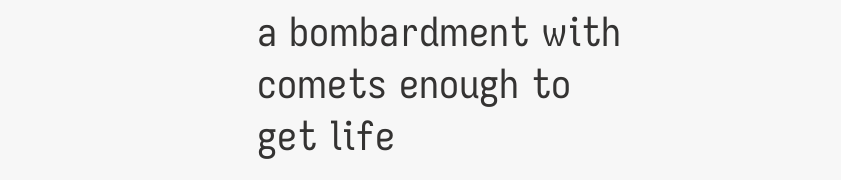a bombardment with comets enough to get life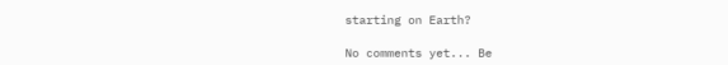starting on Earth?

No comments yet... Be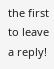the first to leave a reply!